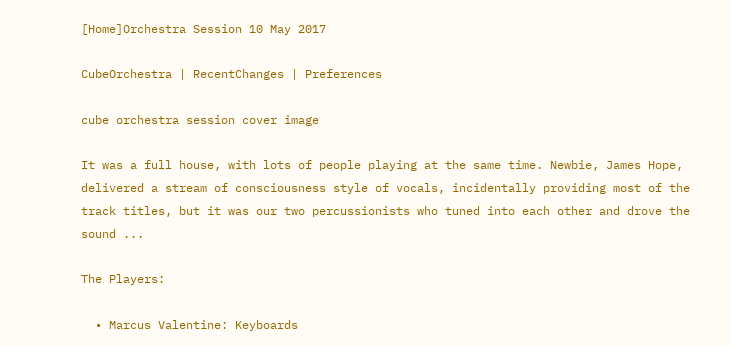[Home]Orchestra Session 10 May 2017

CubeOrchestra | RecentChanges | Preferences

cube orchestra session cover image

It was a full house, with lots of people playing at the same time. Newbie, James Hope, delivered a stream of consciousness style of vocals, incidentally providing most of the track titles, but it was our two percussionists who tuned into each other and drove the sound ...

The Players:

  • Marcus Valentine: Keyboards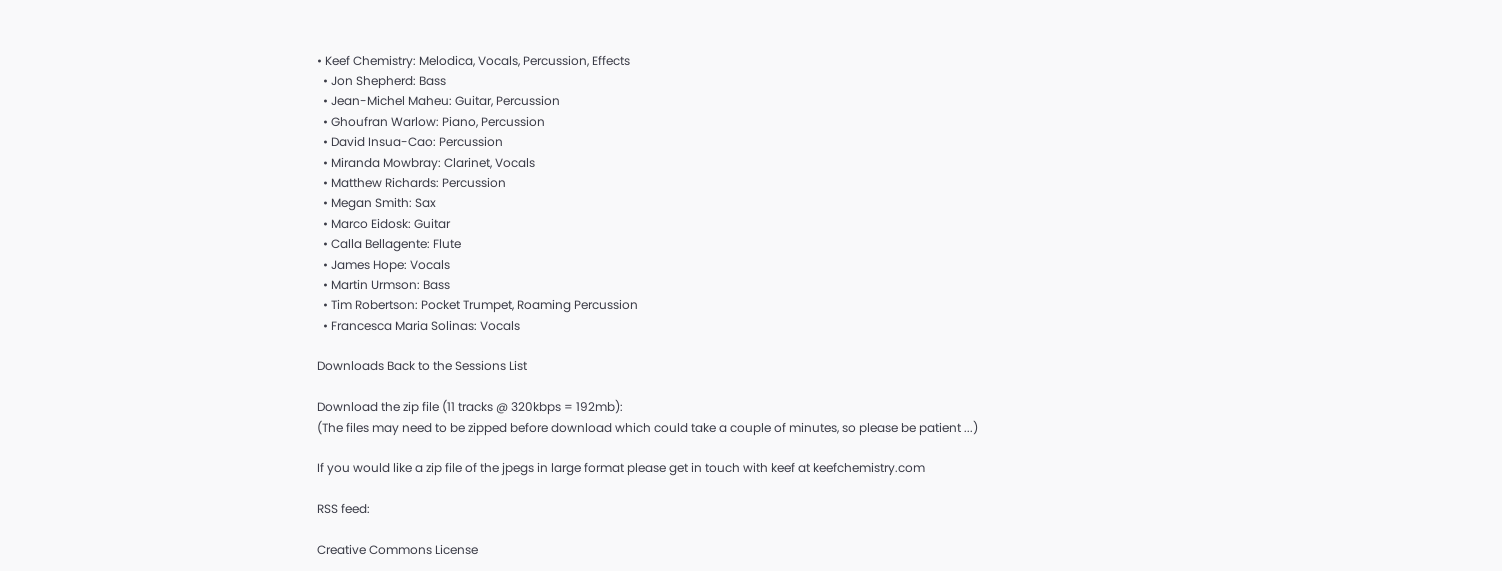• Keef Chemistry: Melodica, Vocals, Percussion, Effects
  • Jon Shepherd: Bass
  • Jean-Michel Maheu: Guitar, Percussion
  • Ghoufran Warlow: Piano, Percussion
  • David Insua-Cao: Percussion
  • Miranda Mowbray: Clarinet, Vocals
  • Matthew Richards: Percussion
  • Megan Smith: Sax
  • Marco Eidosk: Guitar
  • Calla Bellagente: Flute
  • James Hope: Vocals
  • Martin Urmson: Bass
  • Tim Robertson: Pocket Trumpet, Roaming Percussion
  • Francesca Maria Solinas: Vocals

Downloads Back to the Sessions List

Download the zip file (11 tracks @ 320kbps = 192mb):
(The files may need to be zipped before download which could take a couple of minutes, so please be patient ...)

If you would like a zip file of the jpegs in large format please get in touch with keef at keefchemistry.com

RSS feed:

Creative Commons License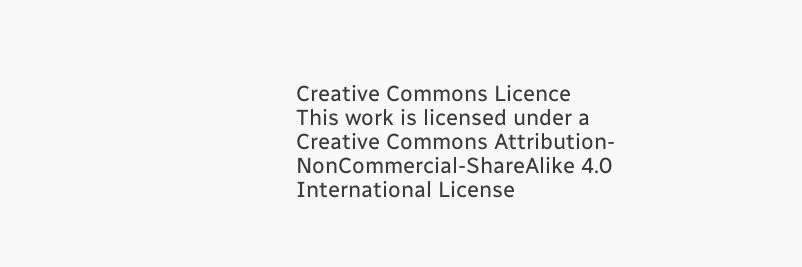Creative Commons Licence
This work is licensed under a Creative Commons Attribution-NonCommercial-ShareAlike 4.0 International License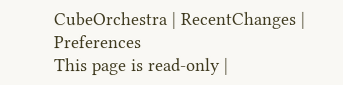CubeOrchestra | RecentChanges | Preferences
This page is read-only |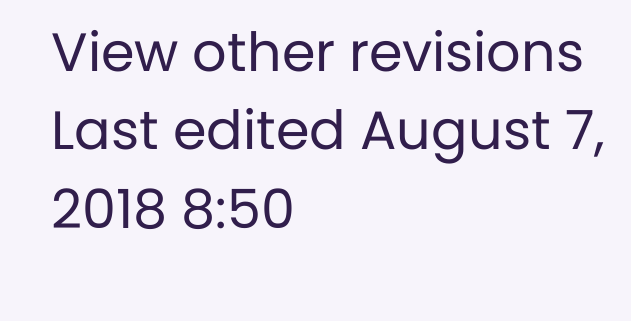View other revisions
Last edited August 7, 2018 8:50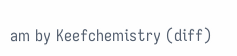am by Keefchemistry (diff)